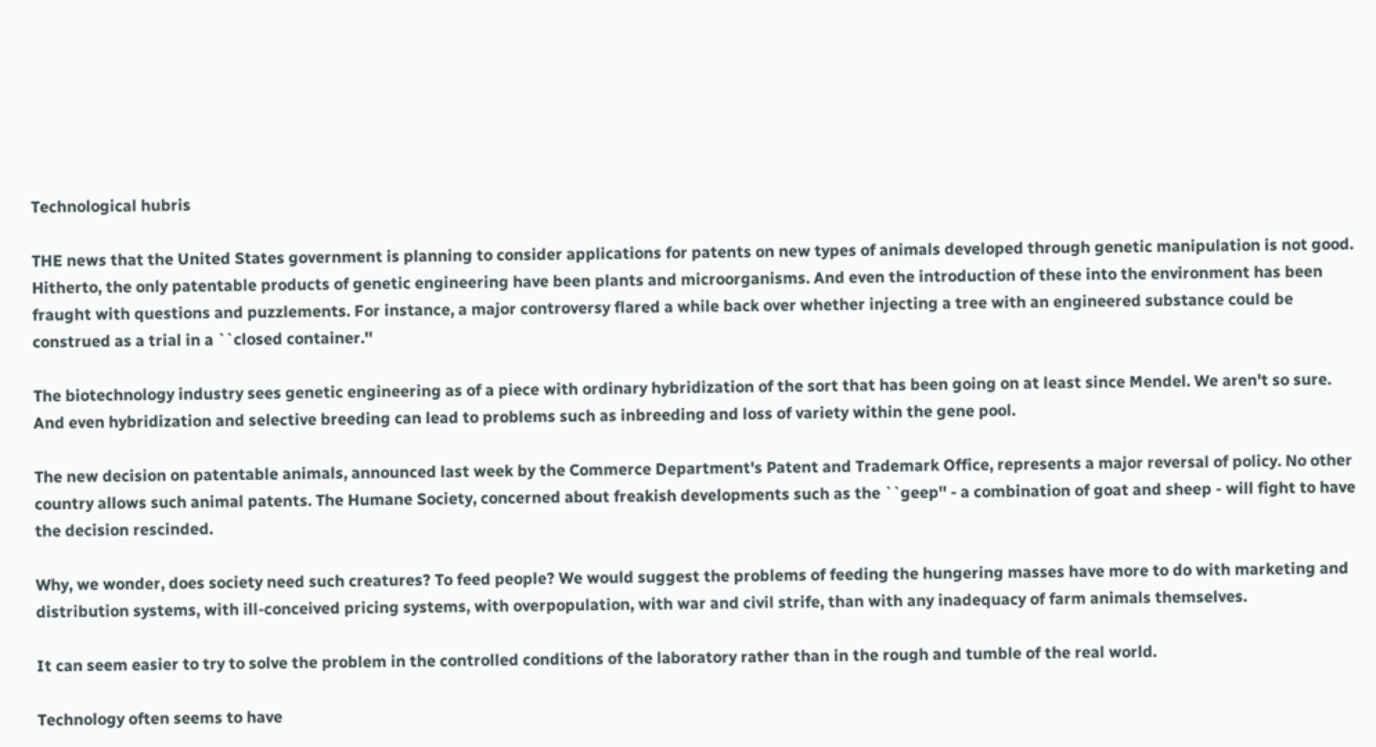Technological hubris

THE news that the United States government is planning to consider applications for patents on new types of animals developed through genetic manipulation is not good. Hitherto, the only patentable products of genetic engineering have been plants and microorganisms. And even the introduction of these into the environment has been fraught with questions and puzzlements. For instance, a major controversy flared a while back over whether injecting a tree with an engineered substance could be construed as a trial in a ``closed container.''

The biotechnology industry sees genetic engineering as of a piece with ordinary hybridization of the sort that has been going on at least since Mendel. We aren't so sure. And even hybridization and selective breeding can lead to problems such as inbreeding and loss of variety within the gene pool.

The new decision on patentable animals, announced last week by the Commerce Department's Patent and Trademark Office, represents a major reversal of policy. No other country allows such animal patents. The Humane Society, concerned about freakish developments such as the ``geep'' - a combination of goat and sheep - will fight to have the decision rescinded.

Why, we wonder, does society need such creatures? To feed people? We would suggest the problems of feeding the hungering masses have more to do with marketing and distribution systems, with ill-conceived pricing systems, with overpopulation, with war and civil strife, than with any inadequacy of farm animals themselves.

It can seem easier to try to solve the problem in the controlled conditions of the laboratory rather than in the rough and tumble of the real world.

Technology often seems to have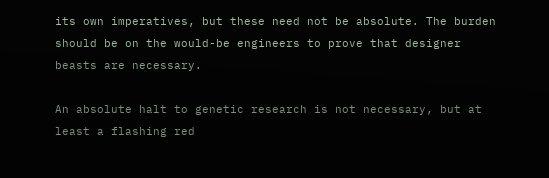its own imperatives, but these need not be absolute. The burden should be on the would-be engineers to prove that designer beasts are necessary.

An absolute halt to genetic research is not necessary, but at least a flashing red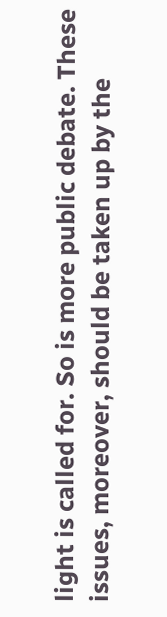light is called for. So is more public debate. These issues, moreover, should be taken up by the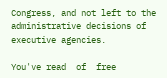Congress, and not left to the administrative decisions of executive agencies.

You've read  of  free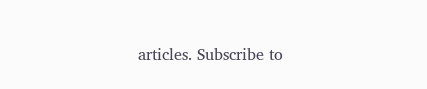articles. Subscribe to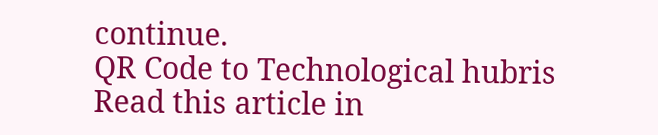continue.
QR Code to Technological hubris
Read this article in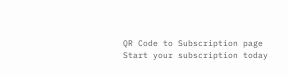QR Code to Subscription page
Start your subscription today